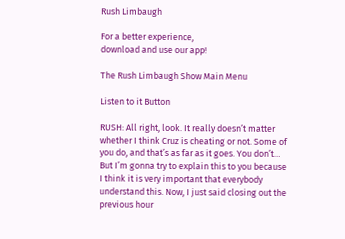Rush Limbaugh

For a better experience,
download and use our app!

The Rush Limbaugh Show Main Menu

Listen to it Button

RUSH: All right, look. It really doesn’t matter whether I think Cruz is cheating or not. Some of you do, and that’s as far as it goes. You don’t… But I’m gonna try to explain this to you because I think it is very important that everybody understand this. Now, I just said closing out the previous hour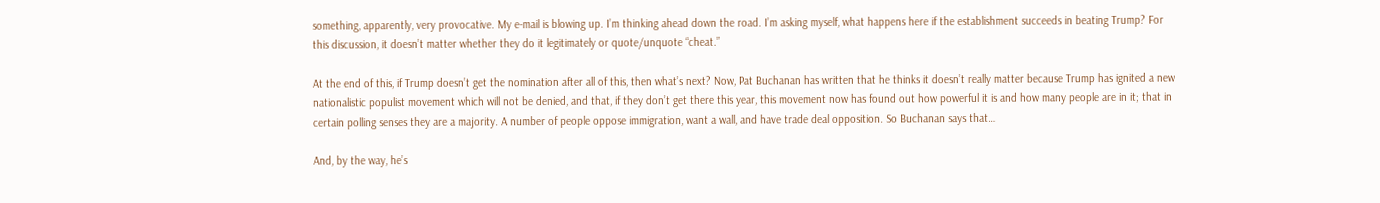something, apparently, very provocative. My e-mail is blowing up. I’m thinking ahead down the road. I’m asking myself, what happens here if the establishment succeeds in beating Trump? For this discussion, it doesn’t matter whether they do it legitimately or quote/unquote “cheat.”

At the end of this, if Trump doesn’t get the nomination after all of this, then what’s next? Now, Pat Buchanan has written that he thinks it doesn’t really matter because Trump has ignited a new nationalistic populist movement which will not be denied, and that, if they don’t get there this year, this movement now has found out how powerful it is and how many people are in it; that in certain polling senses they are a majority. A number of people oppose immigration, want a wall, and have trade deal opposition. So Buchanan says that…

And, by the way, he’s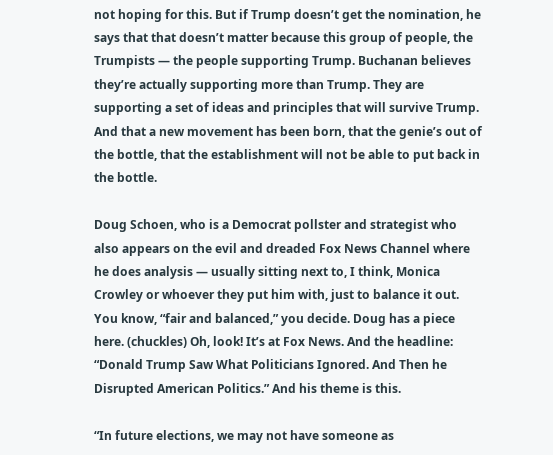not hoping for this. But if Trump doesn’t get the nomination, he says that that doesn’t matter because this group of people, the Trumpists — the people supporting Trump. Buchanan believes they’re actually supporting more than Trump. They are supporting a set of ideas and principles that will survive Trump. And that a new movement has been born, that the genie’s out of the bottle, that the establishment will not be able to put back in the bottle.

Doug Schoen, who is a Democrat pollster and strategist who also appears on the evil and dreaded Fox News Channel where he does analysis — usually sitting next to, I think, Monica Crowley or whoever they put him with, just to balance it out. You know, “fair and balanced,” you decide. Doug has a piece here. (chuckles) Oh, look! It’s at Fox News. And the headline: “Donald Trump Saw What Politicians Ignored. And Then he Disrupted American Politics.” And his theme is this.

“In future elections, we may not have someone as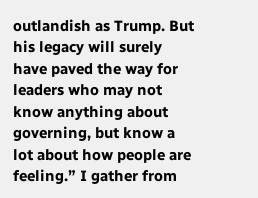outlandish as Trump. But his legacy will surely have paved the way for leaders who may not know anything about governing, but know a lot about how people are feeling.” I gather from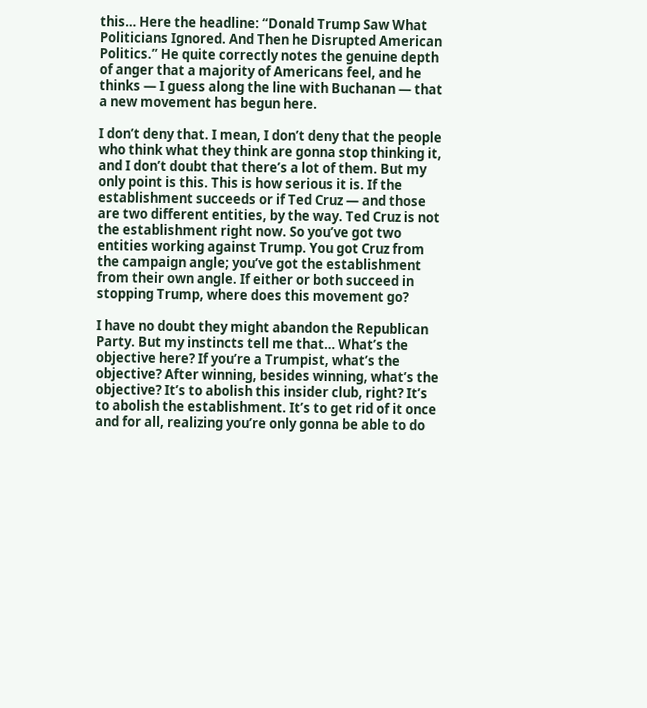this… Here the headline: “Donald Trump Saw What Politicians Ignored. And Then he Disrupted American Politics.” He quite correctly notes the genuine depth of anger that a majority of Americans feel, and he thinks — I guess along the line with Buchanan — that a new movement has begun here.

I don’t deny that. I mean, I don’t deny that the people who think what they think are gonna stop thinking it, and I don’t doubt that there’s a lot of them. But my only point is this. This is how serious it is. If the establishment succeeds or if Ted Cruz — and those are two different entities, by the way. Ted Cruz is not the establishment right now. So you’ve got two entities working against Trump. You got Cruz from the campaign angle; you’ve got the establishment from their own angle. If either or both succeed in stopping Trump, where does this movement go?

I have no doubt they might abandon the Republican Party. But my instincts tell me that… What’s the objective here? If you’re a Trumpist, what’s the objective? After winning, besides winning, what’s the objective? It’s to abolish this insider club, right? It’s to abolish the establishment. It’s to get rid of it once and for all, realizing you’re only gonna be able to do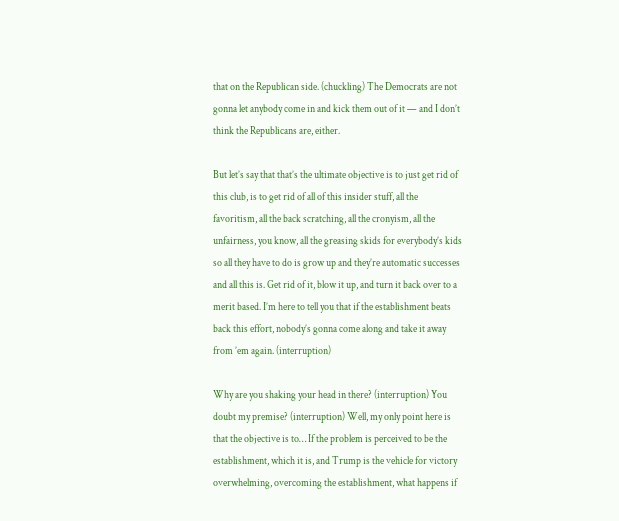that on the Republican side. (chuckling) The Democrats are not gonna let anybody come in and kick them out of it — and I don’t think the Republicans are, either.

But let’s say that that’s the ultimate objective is to just get rid of this club, is to get rid of all of this insider stuff, all the favoritism, all the back scratching, all the cronyism, all the unfairness, you know, all the greasing skids for everybody’s kids so all they have to do is grow up and they’re automatic successes and all this is. Get rid of it, blow it up, and turn it back over to a merit based. I’m here to tell you that if the establishment beats back this effort, nobody’s gonna come along and take it away from ’em again. (interruption)

Why are you shaking your head in there? (interruption) You doubt my premise? (interruption) Well, my only point here is that the objective is to… If the problem is perceived to be the establishment, which it is, and Trump is the vehicle for victory overwhelming, overcoming the establishment, what happens if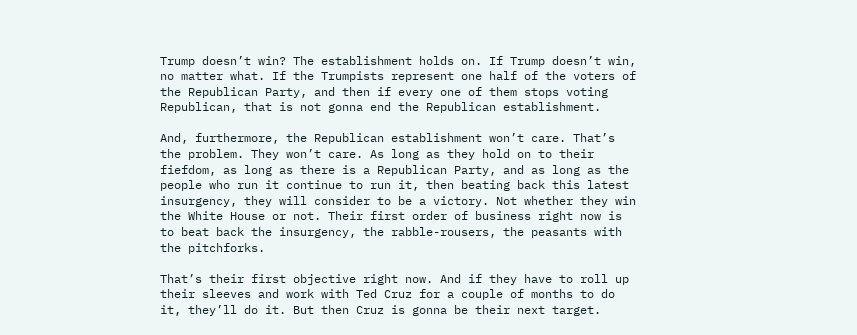Trump doesn’t win? The establishment holds on. If Trump doesn’t win, no matter what. If the Trumpists represent one half of the voters of the Republican Party, and then if every one of them stops voting Republican, that is not gonna end the Republican establishment.

And, furthermore, the Republican establishment won’t care. That’s the problem. They won’t care. As long as they hold on to their fiefdom, as long as there is a Republican Party, and as long as the people who run it continue to run it, then beating back this latest insurgency, they will consider to be a victory. Not whether they win the White House or not. Their first order of business right now is to beat back the insurgency, the rabble-rousers, the peasants with the pitchforks.

That’s their first objective right now. And if they have to roll up their sleeves and work with Ted Cruz for a couple of months to do it, they’ll do it. But then Cruz is gonna be their next target.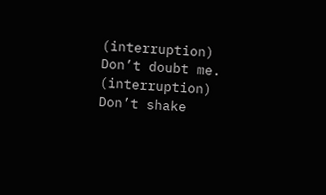(interruption) Don’t doubt me. (interruption) Don’t shake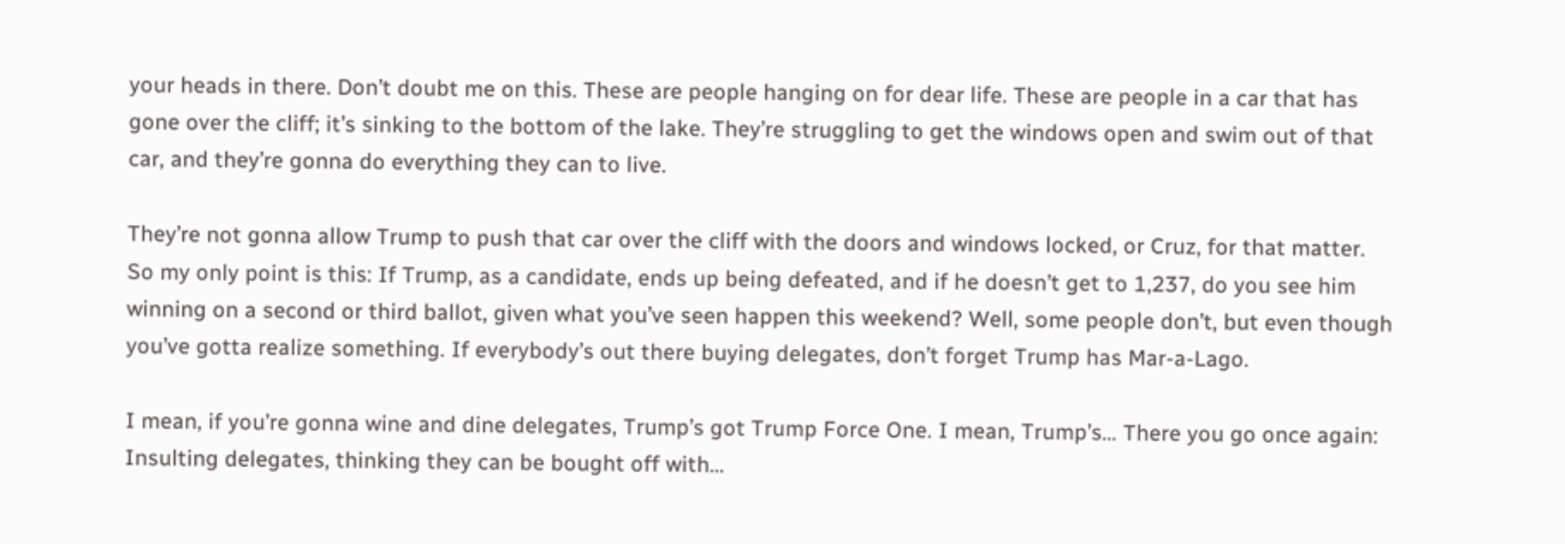your heads in there. Don’t doubt me on this. These are people hanging on for dear life. These are people in a car that has gone over the cliff; it’s sinking to the bottom of the lake. They’re struggling to get the windows open and swim out of that car, and they’re gonna do everything they can to live.

They’re not gonna allow Trump to push that car over the cliff with the doors and windows locked, or Cruz, for that matter. So my only point is this: If Trump, as a candidate, ends up being defeated, and if he doesn’t get to 1,237, do you see him winning on a second or third ballot, given what you’ve seen happen this weekend? Well, some people don’t, but even though you’ve gotta realize something. If everybody’s out there buying delegates, don’t forget Trump has Mar-a-Lago.

I mean, if you’re gonna wine and dine delegates, Trump’s got Trump Force One. I mean, Trump’s… There you go once again: Insulting delegates, thinking they can be bought off with…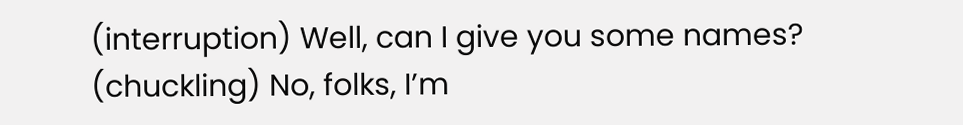(interruption) Well, can I give you some names? (chuckling) No, folks, I’m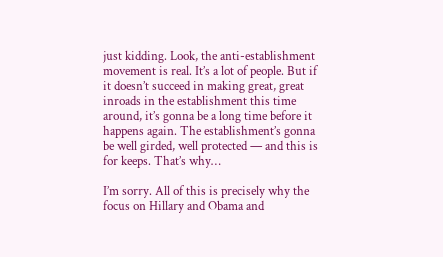just kidding. Look, the anti-establishment movement is real. It’s a lot of people. But if it doesn’t succeed in making great, great inroads in the establishment this time around, it’s gonna be a long time before it happens again. The establishment’s gonna be well girded, well protected — and this is for keeps. That’s why…

I’m sorry. All of this is precisely why the focus on Hillary and Obama and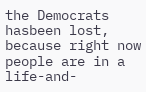the Democrats hasbeen lost, because right now people are in a life-and-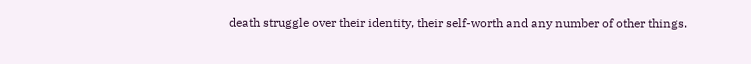death struggle over their identity, their self-worth and any number of other things.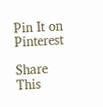Pin It on Pinterest

Share This